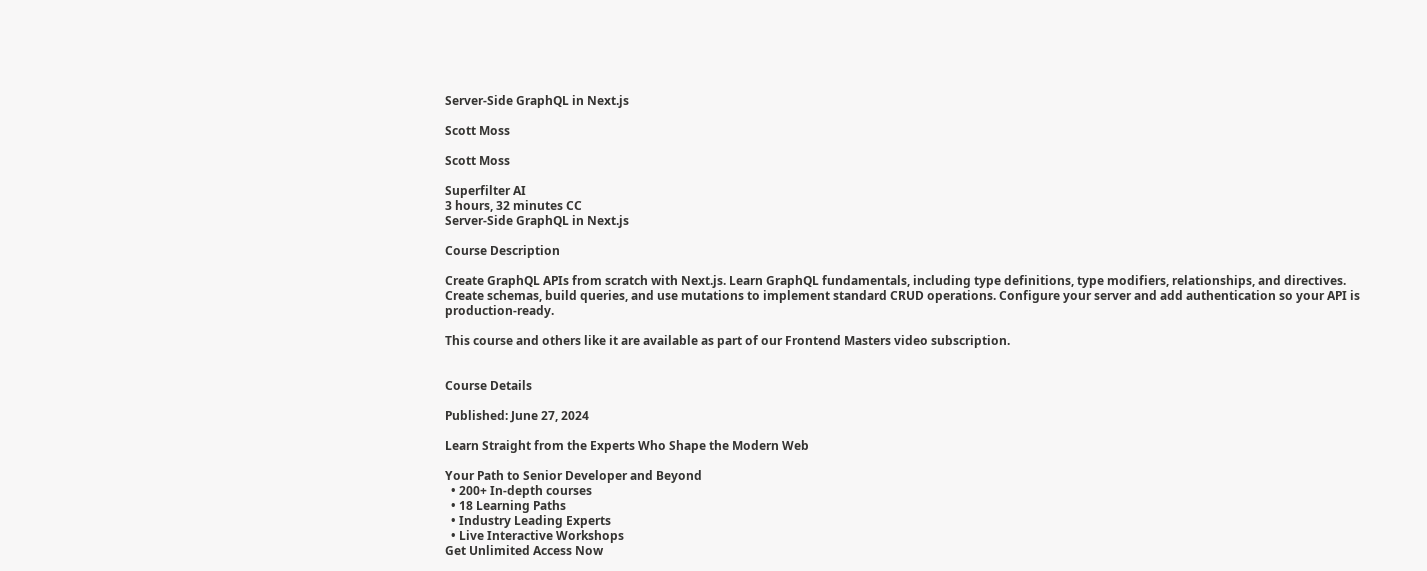Server-Side GraphQL in Next.js

Scott Moss

Scott Moss

Superfilter AI
3 hours, 32 minutes CC
Server-Side GraphQL in Next.js

Course Description

Create GraphQL APIs from scratch with Next.js. Learn GraphQL fundamentals, including type definitions, type modifiers, relationships, and directives. Create schemas, build queries, and use mutations to implement standard CRUD operations. Configure your server and add authentication so your API is production-ready.

This course and others like it are available as part of our Frontend Masters video subscription.


Course Details

Published: June 27, 2024

Learn Straight from the Experts Who Shape the Modern Web

Your Path to Senior Developer and Beyond
  • 200+ In-depth courses
  • 18 Learning Paths
  • Industry Leading Experts
  • Live Interactive Workshops
Get Unlimited Access Now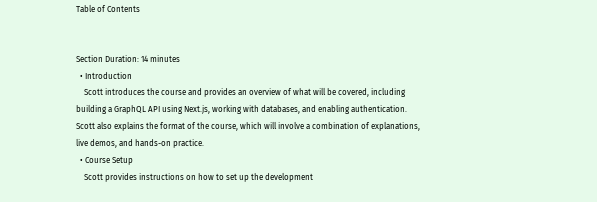Table of Contents


Section Duration: 14 minutes
  • Introduction
    Scott introduces the course and provides an overview of what will be covered, including building a GraphQL API using Next.js, working with databases, and enabling authentication. Scott also explains the format of the course, which will involve a combination of explanations, live demos, and hands-on practice.
  • Course Setup
    Scott provides instructions on how to set up the development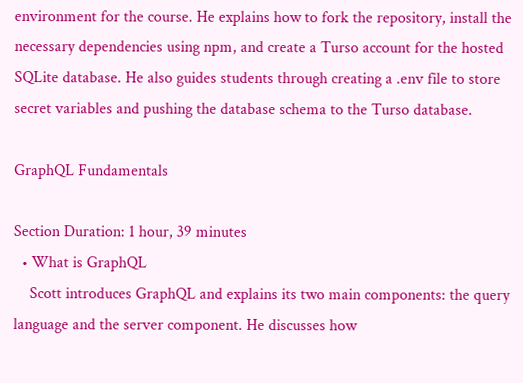environment for the course. He explains how to fork the repository, install the necessary dependencies using npm, and create a Turso account for the hosted SQLite database. He also guides students through creating a .env file to store secret variables and pushing the database schema to the Turso database.

GraphQL Fundamentals

Section Duration: 1 hour, 39 minutes
  • What is GraphQL
    Scott introduces GraphQL and explains its two main components: the query language and the server component. He discusses how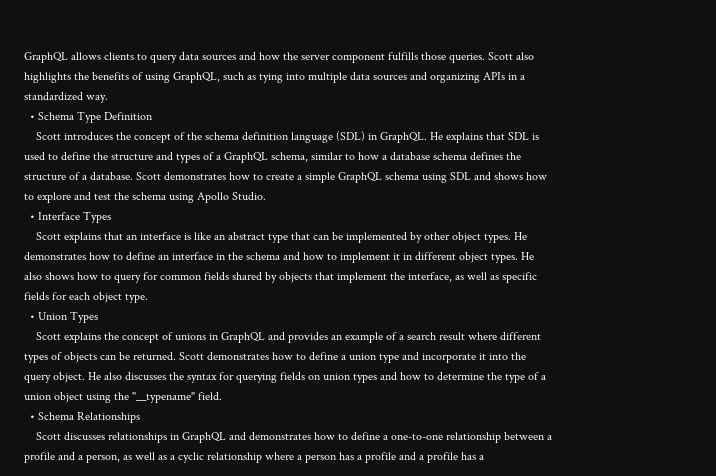GraphQL allows clients to query data sources and how the server component fulfills those queries. Scott also highlights the benefits of using GraphQL, such as tying into multiple data sources and organizing APIs in a standardized way.
  • Schema Type Definition
    Scott introduces the concept of the schema definition language (SDL) in GraphQL. He explains that SDL is used to define the structure and types of a GraphQL schema, similar to how a database schema defines the structure of a database. Scott demonstrates how to create a simple GraphQL schema using SDL and shows how to explore and test the schema using Apollo Studio.
  • Interface Types
    Scott explains that an interface is like an abstract type that can be implemented by other object types. He demonstrates how to define an interface in the schema and how to implement it in different object types. He also shows how to query for common fields shared by objects that implement the interface, as well as specific fields for each object type.
  • Union Types
    Scott explains the concept of unions in GraphQL and provides an example of a search result where different types of objects can be returned. Scott demonstrates how to define a union type and incorporate it into the query object. He also discusses the syntax for querying fields on union types and how to determine the type of a union object using the "__typename" field.
  • Schema Relationships
    Scott discusses relationships in GraphQL and demonstrates how to define a one-to-one relationship between a profile and a person, as well as a cyclic relationship where a person has a profile and a profile has a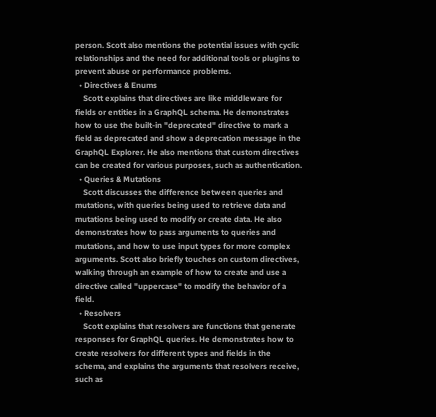person. Scott also mentions the potential issues with cyclic relationships and the need for additional tools or plugins to prevent abuse or performance problems.
  • Directives & Enums
    Scott explains that directives are like middleware for fields or entities in a GraphQL schema. He demonstrates how to use the built-in "deprecated" directive to mark a field as deprecated and show a deprecation message in the GraphQL Explorer. He also mentions that custom directives can be created for various purposes, such as authentication.
  • Queries & Mutations
    Scott discusses the difference between queries and mutations, with queries being used to retrieve data and mutations being used to modify or create data. He also demonstrates how to pass arguments to queries and mutations, and how to use input types for more complex arguments. Scott also briefly touches on custom directives, walking through an example of how to create and use a directive called "uppercase" to modify the behavior of a field.
  • Resolvers
    Scott explains that resolvers are functions that generate responses for GraphQL queries. He demonstrates how to create resolvers for different types and fields in the schema, and explains the arguments that resolvers receive, such as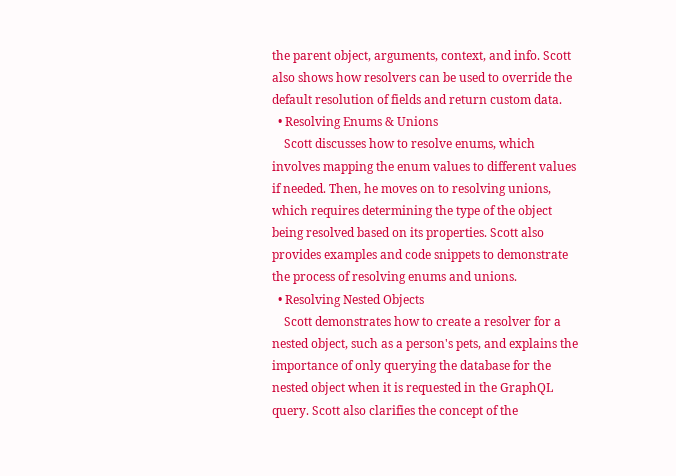the parent object, arguments, context, and info. Scott also shows how resolvers can be used to override the default resolution of fields and return custom data.
  • Resolving Enums & Unions
    Scott discusses how to resolve enums, which involves mapping the enum values to different values if needed. Then, he moves on to resolving unions, which requires determining the type of the object being resolved based on its properties. Scott also provides examples and code snippets to demonstrate the process of resolving enums and unions.
  • Resolving Nested Objects
    Scott demonstrates how to create a resolver for a nested object, such as a person's pets, and explains the importance of only querying the database for the nested object when it is requested in the GraphQL query. Scott also clarifies the concept of the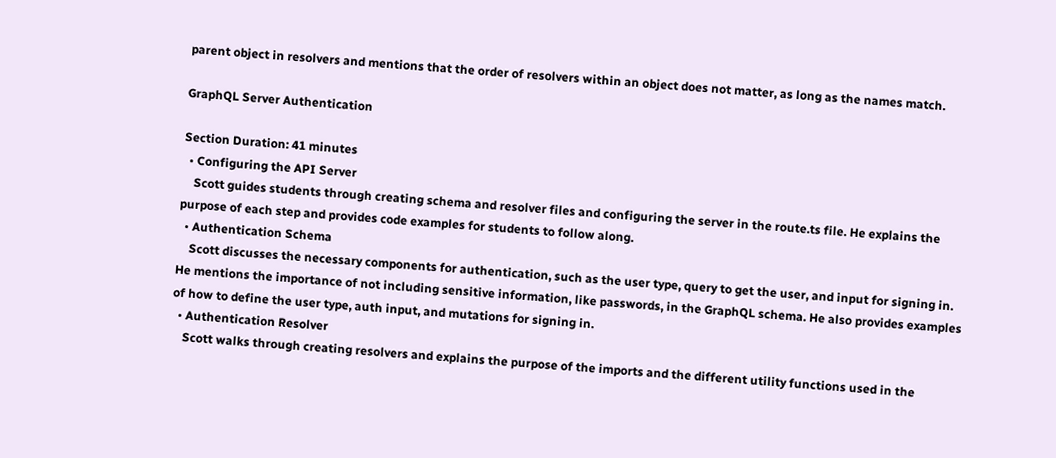parent object in resolvers and mentions that the order of resolvers within an object does not matter, as long as the names match.

GraphQL Server Authentication

Section Duration: 41 minutes
  • Configuring the API Server
    Scott guides students through creating schema and resolver files and configuring the server in the route.ts file. He explains the purpose of each step and provides code examples for students to follow along.
  • Authentication Schema
    Scott discusses the necessary components for authentication, such as the user type, query to get the user, and input for signing in. He mentions the importance of not including sensitive information, like passwords, in the GraphQL schema. He also provides examples of how to define the user type, auth input, and mutations for signing in.
  • Authentication Resolver
    Scott walks through creating resolvers and explains the purpose of the imports and the different utility functions used in the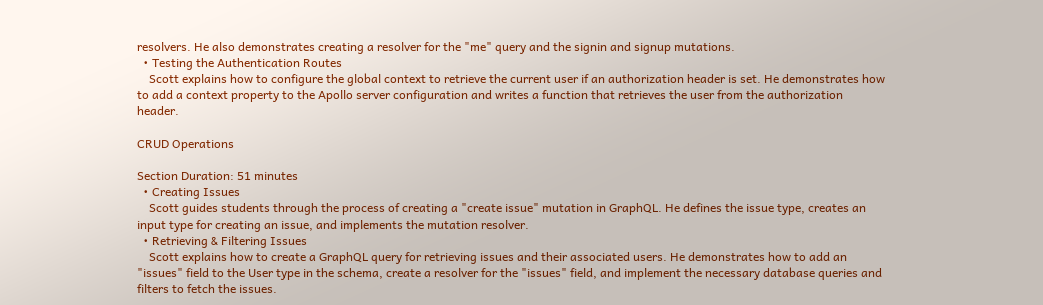resolvers. He also demonstrates creating a resolver for the "me" query and the signin and signup mutations.
  • Testing the Authentication Routes
    Scott explains how to configure the global context to retrieve the current user if an authorization header is set. He demonstrates how to add a context property to the Apollo server configuration and writes a function that retrieves the user from the authorization header.

CRUD Operations

Section Duration: 51 minutes
  • Creating Issues
    Scott guides students through the process of creating a "create issue" mutation in GraphQL. He defines the issue type, creates an input type for creating an issue, and implements the mutation resolver.
  • Retrieving & Filtering Issues
    Scott explains how to create a GraphQL query for retrieving issues and their associated users. He demonstrates how to add an "issues" field to the User type in the schema, create a resolver for the "issues" field, and implement the necessary database queries and filters to fetch the issues.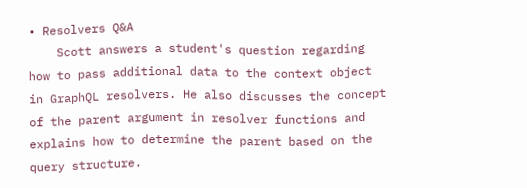• Resolvers Q&A
    Scott answers a student's question regarding how to pass additional data to the context object in GraphQL resolvers. He also discusses the concept of the parent argument in resolver functions and explains how to determine the parent based on the query structure.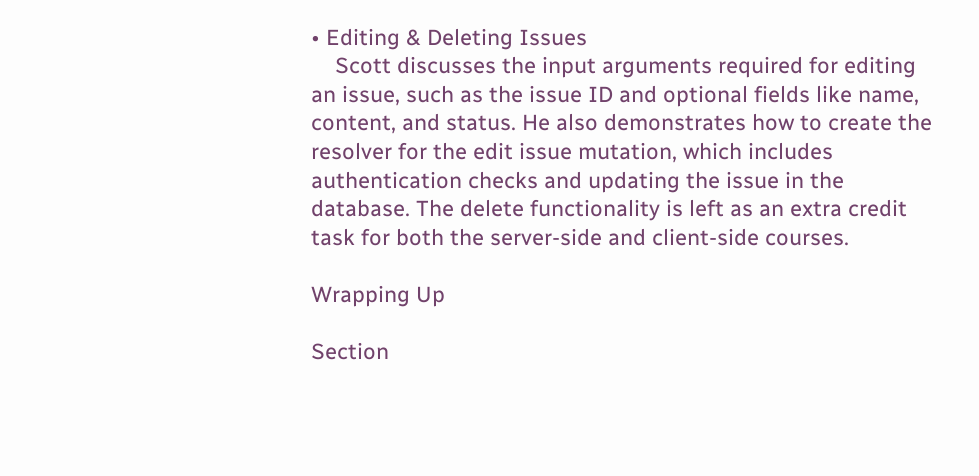• Editing & Deleting Issues
    Scott discusses the input arguments required for editing an issue, such as the issue ID and optional fields like name, content, and status. He also demonstrates how to create the resolver for the edit issue mutation, which includes authentication checks and updating the issue in the database. The delete functionality is left as an extra credit task for both the server-side and client-side courses.

Wrapping Up

Section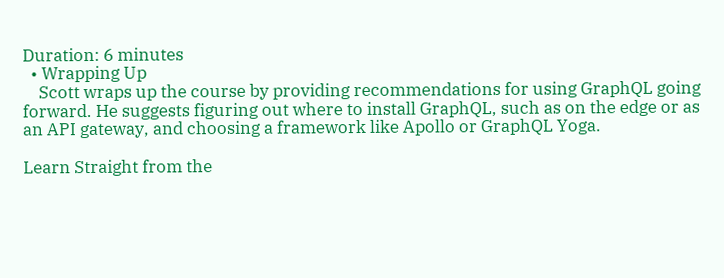Duration: 6 minutes
  • Wrapping Up
    Scott wraps up the course by providing recommendations for using GraphQL going forward. He suggests figuring out where to install GraphQL, such as on the edge or as an API gateway, and choosing a framework like Apollo or GraphQL Yoga.

Learn Straight from the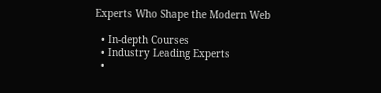Experts Who Shape the Modern Web

  • In-depth Courses
  • Industry Leading Experts
  •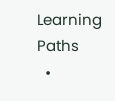Learning Paths
  •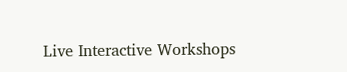Live Interactive Workshops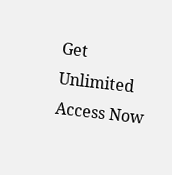Get Unlimited Access Now